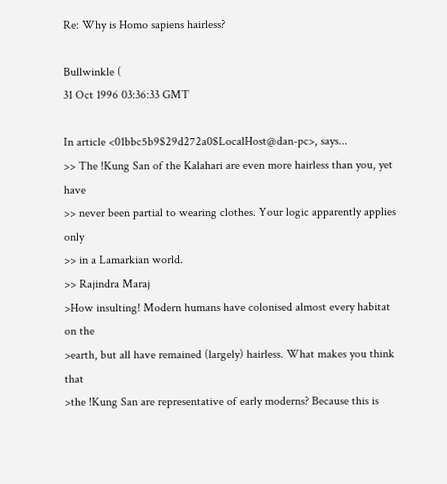Re: Why is Homo sapiens hairless?

Bullwinkle (
31 Oct 1996 03:36:33 GMT

In article <01bbc5b9$29d272a0$LocalHost@dan-pc>, says...
>> The !Kung San of the Kalahari are even more hairless than you, yet have
>> never been partial to wearing clothes. Your logic apparently applies only
>> in a Lamarkian world.
>> Rajindra Maraj
>How insulting! Modern humans have colonised almost every habitat on the
>earth, but all have remained (largely) hairless. What makes you think that
>the !Kung San are representative of early moderns? Because this is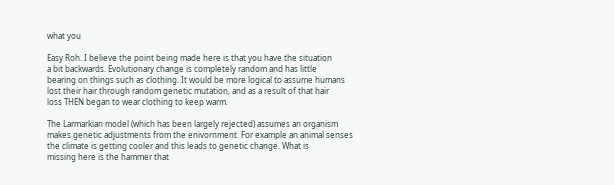what you

Easy Roh. I believe the point being made here is that you have the situation
a bit backwards. Evolutionary change is completely random and has little
bearing on things such as clothing. It would be more logical to assume humans
lost their hair through random genetic mutation, and as a result of that hair
loss THEN began to wear clothing to keep warm.

The Larmarkian model (which has been largely rejected) assumes an organism
makes genetic adjustments from the enivornment. For example an animal senses
the climate is getting cooler and this leads to genetic change. What is
missing here is the hammer that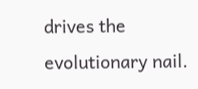drives the evolutionary nail.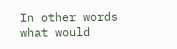In other words
what would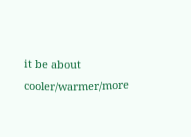it be about cooler/warmer/more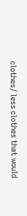clothes/ less clothes that would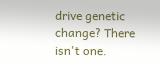drive genetic change? There isn't one.